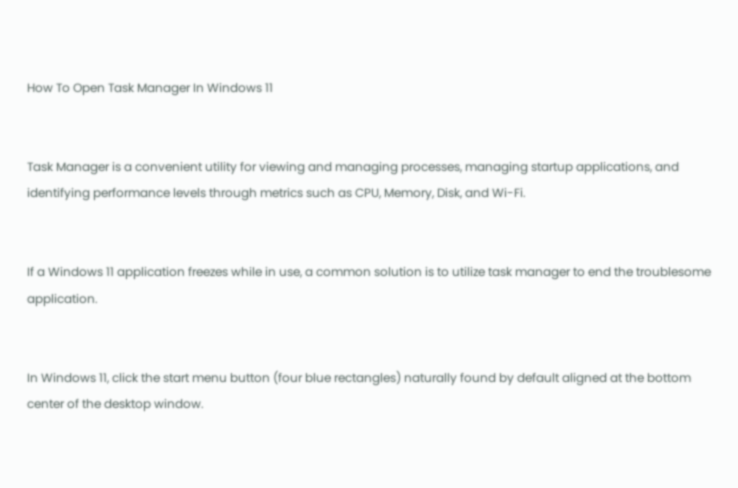How To Open Task Manager In Windows 11


Task Manager is a convenient utility for viewing and managing processes, managing startup applications, and identifying performance levels through metrics such as CPU, Memory, Disk, and Wi-Fi.


If a Windows 11 application freezes while in use, a common solution is to utilize task manager to end the troublesome application.


In Windows 11, click the start menu button (four blue rectangles) naturally found by default aligned at the bottom center of the desktop window.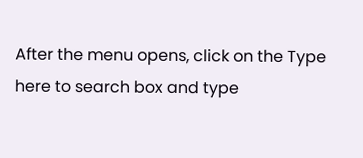After the menu opens, click on the Type here to search box and type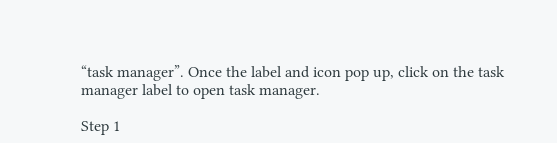“task manager”. Once the label and icon pop up, click on the task manager label to open task manager.

Step 1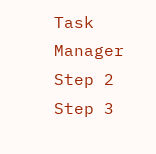Task Manager
Step 2
Step 3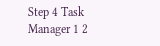Step 4 Task Manager 1 2